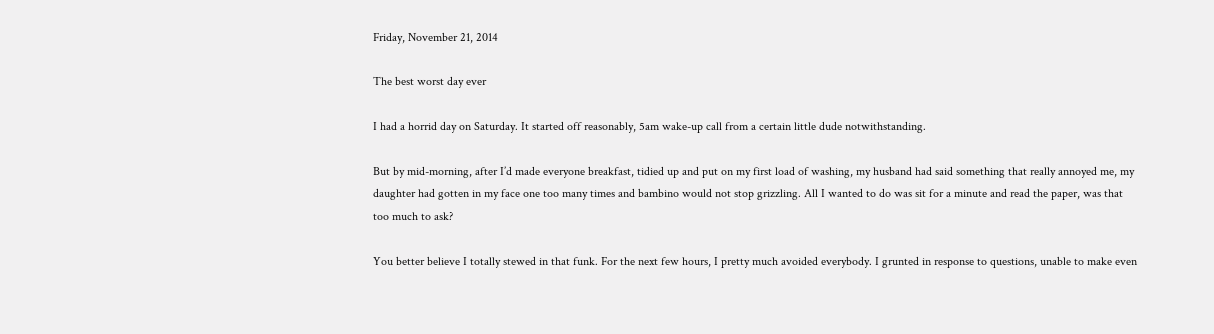Friday, November 21, 2014

The best worst day ever

I had a horrid day on Saturday. It started off reasonably, 5am wake-up call from a certain little dude notwithstanding.

But by mid-morning, after I’d made everyone breakfast, tidied up and put on my first load of washing, my husband had said something that really annoyed me, my daughter had gotten in my face one too many times and bambino would not stop grizzling. All I wanted to do was sit for a minute and read the paper, was that too much to ask?

You better believe I totally stewed in that funk. For the next few hours, I pretty much avoided everybody. I grunted in response to questions, unable to make even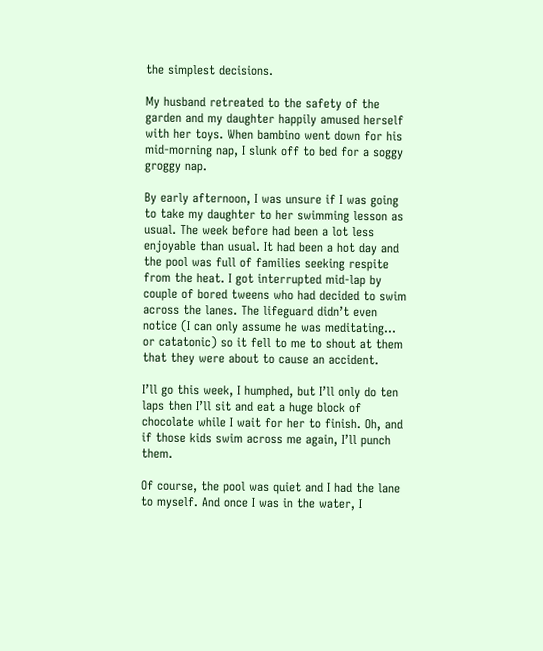the simplest decisions.

My husband retreated to the safety of the garden and my daughter happily amused herself with her toys. When bambino went down for his mid-morning nap, I slunk off to bed for a soggy groggy nap.

By early afternoon, I was unsure if I was going to take my daughter to her swimming lesson as usual. The week before had been a lot less enjoyable than usual. It had been a hot day and the pool was full of families seeking respite from the heat. I got interrupted mid-lap by couple of bored tweens who had decided to swim across the lanes. The lifeguard didn’t even notice (I can only assume he was meditating... or catatonic) so it fell to me to shout at them that they were about to cause an accident.

I’ll go this week, I humphed, but I’ll only do ten laps then I’ll sit and eat a huge block of chocolate while I wait for her to finish. Oh, and if those kids swim across me again, I’ll punch them.

Of course, the pool was quiet and I had the lane to myself. And once I was in the water, I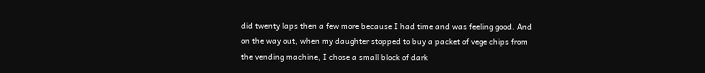did twenty laps then a few more because I had time and was feeling good. And on the way out, when my daughter stopped to buy a packet of vege chips from the vending machine, I chose a small block of dark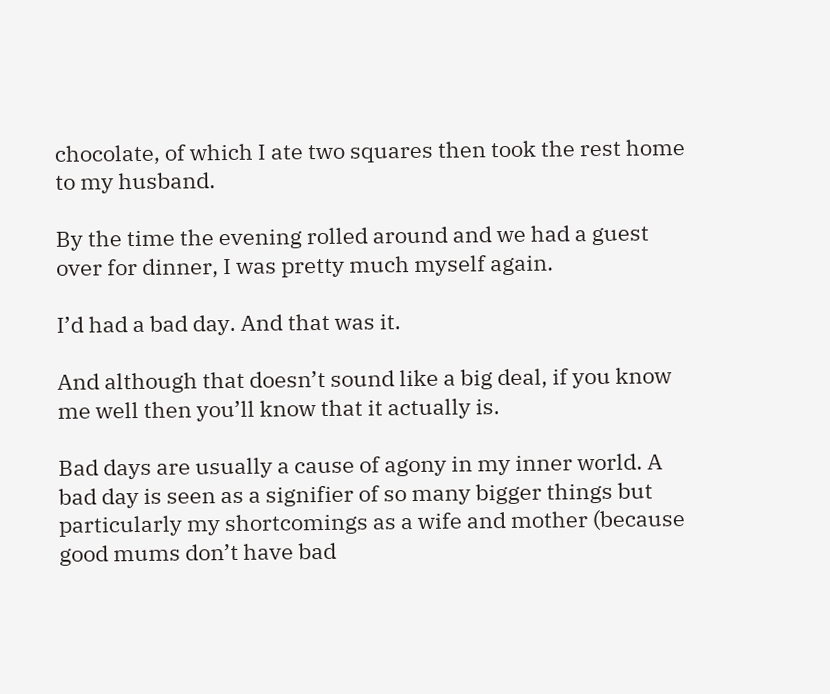chocolate, of which I ate two squares then took the rest home to my husband.

By the time the evening rolled around and we had a guest over for dinner, I was pretty much myself again.

I’d had a bad day. And that was it.

And although that doesn’t sound like a big deal, if you know me well then you’ll know that it actually is.

Bad days are usually a cause of agony in my inner world. A bad day is seen as a signifier of so many bigger things but particularly my shortcomings as a wife and mother (because good mums don’t have bad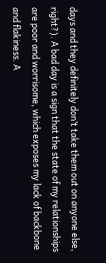days and they definitely don’t take them out on anyone else, right?). A bad day is a sign that the state of my relationships are poor and worrisome, which exposes my lack of backbone and flakiness. A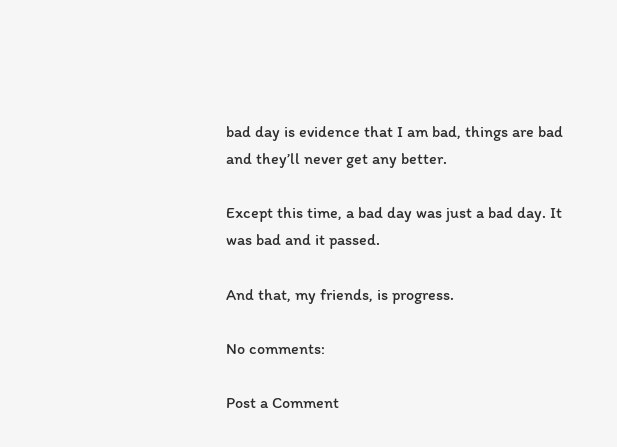bad day is evidence that I am bad, things are bad and they’ll never get any better.

Except this time, a bad day was just a bad day. It was bad and it passed.

And that, my friends, is progress.

No comments:

Post a Comment